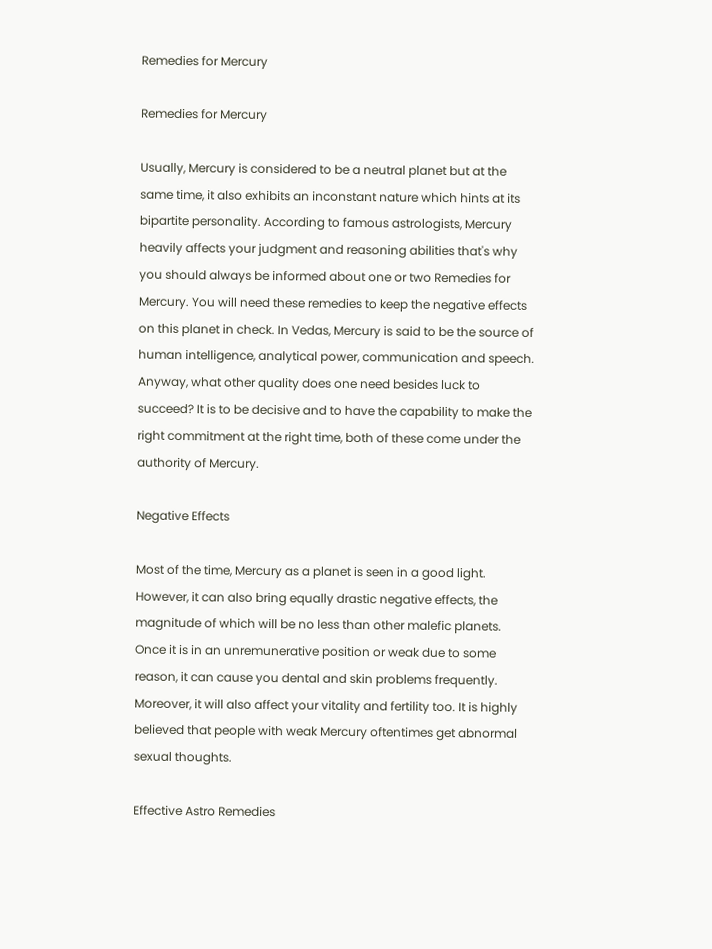Remedies for Mercury

Remedies for Mercury

Usually, Mercury is considered to be a neutral planet but at the same time, it also exhibits an inconstant nature which hints at its bipartite personality. According to famous astrologists, Mercury heavily affects your judgment and reasoning abilities that's why you should always be informed about one or two Remedies for Mercury. You will need these remedies to keep the negative effects on this planet in check. In Vedas, Mercury is said to be the source of human intelligence, analytical power, communication and speech. Anyway, what other quality does one need besides luck to succeed? It is to be decisive and to have the capability to make the right commitment at the right time, both of these come under the authority of Mercury.

Negative Effects

Most of the time, Mercury as a planet is seen in a good light. However, it can also bring equally drastic negative effects, the magnitude of which will be no less than other malefic planets. Once it is in an unremunerative position or weak due to some reason, it can cause you dental and skin problems frequently. Moreover, it will also affect your vitality and fertility too. It is highly believed that people with weak Mercury oftentimes get abnormal sexual thoughts.

Effective Astro Remedies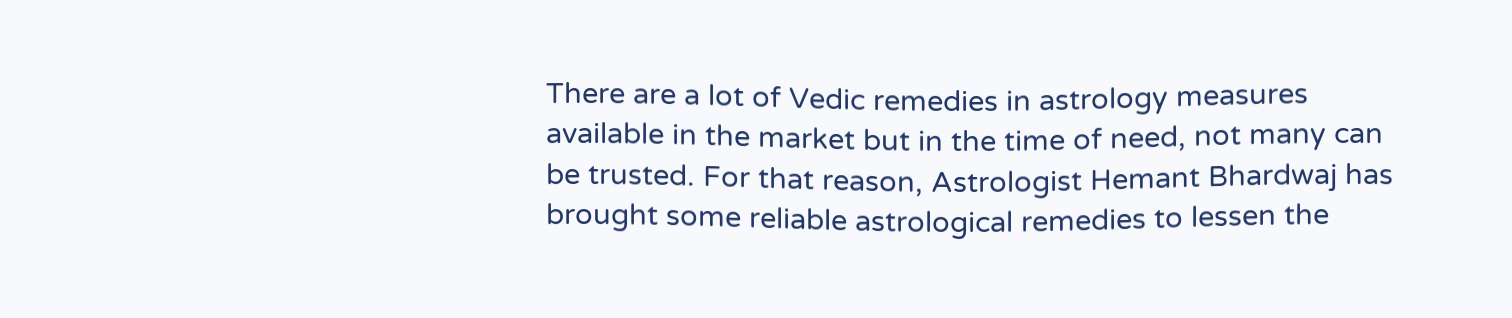There are a lot of Vedic remedies in astrology measures available in the market but in the time of need, not many can be trusted. For that reason, Astrologist Hemant Bhardwaj has brought some reliable astrological remedies to lessen the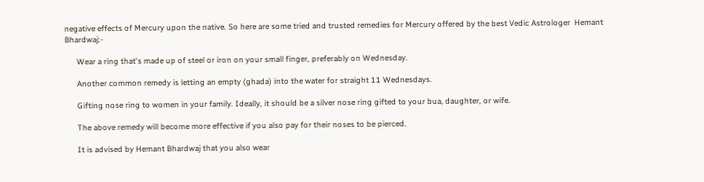negative effects of Mercury upon the native. So here are some tried and trusted remedies for Mercury offered by the best Vedic Astrologer  Hemant Bhardwaj:-

      Wear a ring that's made up of steel or iron on your small finger, preferably on Wednesday.

      Another common remedy is letting an empty (ghada) into the water for straight 11 Wednesdays.

      Gifting nose ring to women in your family. Ideally, it should be a silver nose ring gifted to your bua, daughter, or wife.

      The above remedy will become more effective if you also pay for their noses to be pierced.

      It is advised by Hemant Bhardwaj that you also wear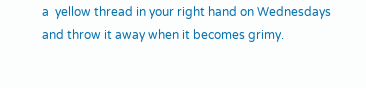a  yellow thread in your right hand on Wednesdays and throw it away when it becomes grimy.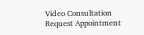Video Consultation Request Appointment